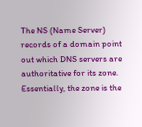The NS (Name Server) records of a domain point out which DNS servers are authoritative for its zone. Essentially, the zone is the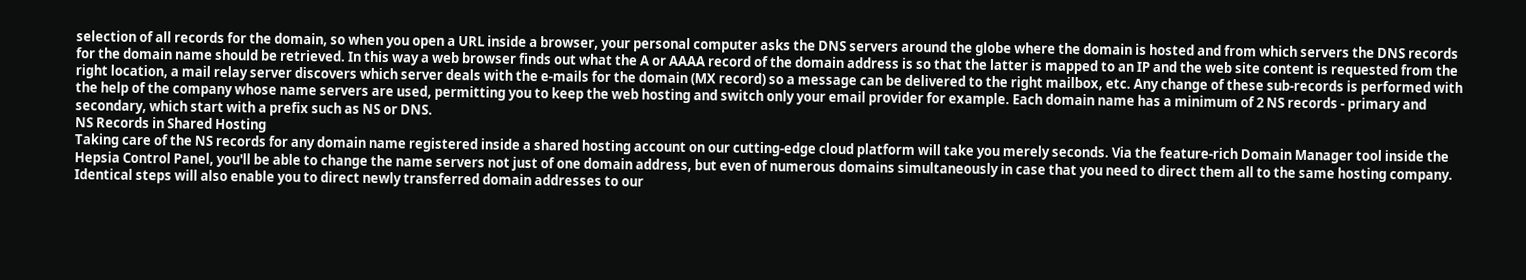selection of all records for the domain, so when you open a URL inside a browser, your personal computer asks the DNS servers around the globe where the domain is hosted and from which servers the DNS records for the domain name should be retrieved. In this way a web browser finds out what the A or AAAA record of the domain address is so that the latter is mapped to an IP and the web site content is requested from the right location, a mail relay server discovers which server deals with the e-mails for the domain (MX record) so a message can be delivered to the right mailbox, etc. Any change of these sub-records is performed with the help of the company whose name servers are used, permitting you to keep the web hosting and switch only your email provider for example. Each domain name has a minimum of 2 NS records - primary and secondary, which start with a prefix such as NS or DNS.
NS Records in Shared Hosting
Taking care of the NS records for any domain name registered inside a shared hosting account on our cutting-edge cloud platform will take you merely seconds. Via the feature-rich Domain Manager tool inside the Hepsia Control Panel, you'll be able to change the name servers not just of one domain address, but even of numerous domains simultaneously in case that you need to direct them all to the same hosting company. Identical steps will also enable you to direct newly transferred domain addresses to our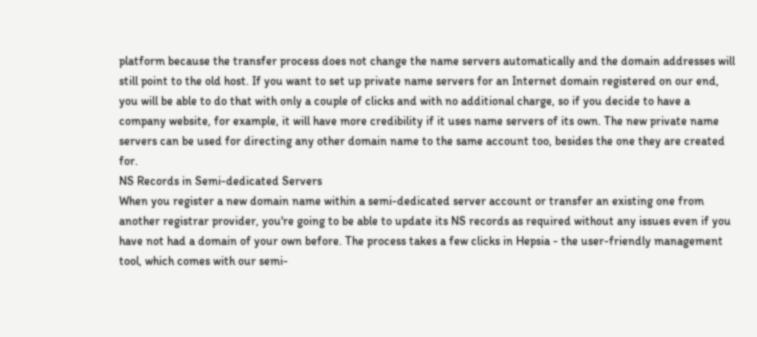platform because the transfer process does not change the name servers automatically and the domain addresses will still point to the old host. If you want to set up private name servers for an Internet domain registered on our end, you will be able to do that with only a couple of clicks and with no additional charge, so if you decide to have a company website, for example, it will have more credibility if it uses name servers of its own. The new private name servers can be used for directing any other domain name to the same account too, besides the one they are created for.
NS Records in Semi-dedicated Servers
When you register a new domain name within a semi-dedicated server account or transfer an existing one from another registrar provider, you're going to be able to update its NS records as required without any issues even if you have not had a domain of your own before. The process takes a few clicks in Hepsia - the user-friendly management tool, which comes with our semi-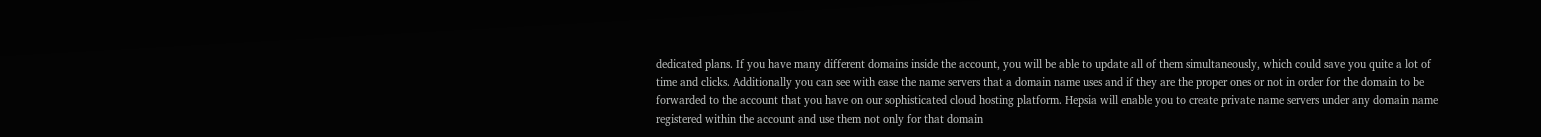dedicated plans. If you have many different domains inside the account, you will be able to update all of them simultaneously, which could save you quite a lot of time and clicks. Additionally you can see with ease the name servers that a domain name uses and if they are the proper ones or not in order for the domain to be forwarded to the account that you have on our sophisticated cloud hosting platform. Hepsia will enable you to create private name servers under any domain name registered within the account and use them not only for that domain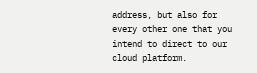address, but also for every other one that you intend to direct to our cloud platform.